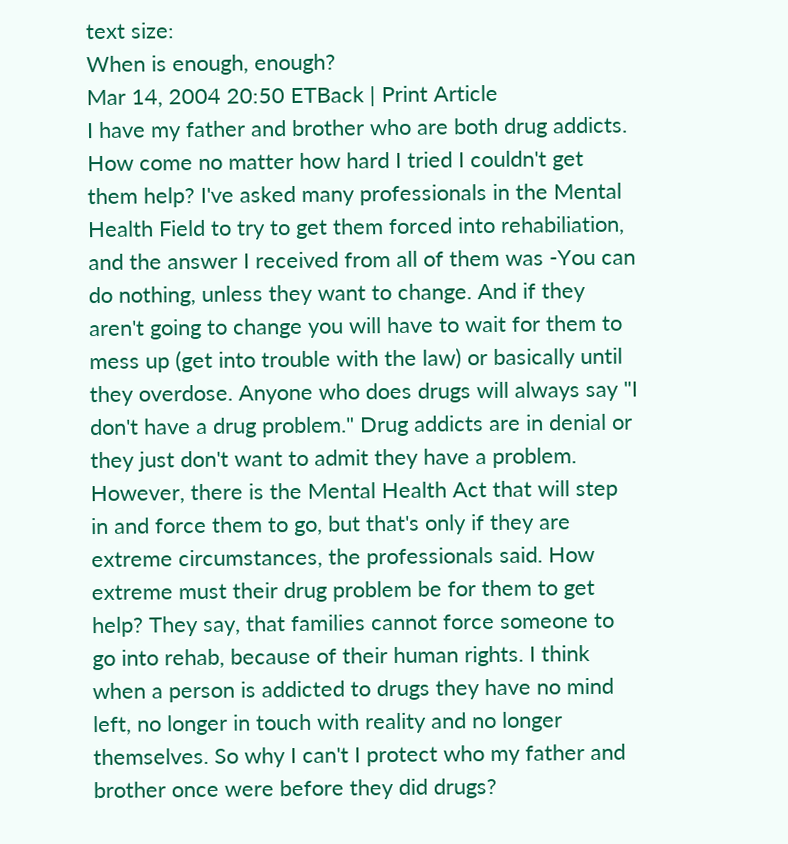text size:
When is enough, enough?
Mar 14, 2004 20:50 ETBack | Print Article
I have my father and brother who are both drug addicts. How come no matter how hard I tried I couldn't get them help? I've asked many professionals in the Mental Health Field to try to get them forced into rehabiliation, and the answer I received from all of them was -You can do nothing, unless they want to change. And if they aren't going to change you will have to wait for them to mess up (get into trouble with the law) or basically until they overdose. Anyone who does drugs will always say "I don't have a drug problem." Drug addicts are in denial or they just don't want to admit they have a problem. However, there is the Mental Health Act that will step in and force them to go, but that's only if they are extreme circumstances, the professionals said. How extreme must their drug problem be for them to get help? They say, that families cannot force someone to go into rehab, because of their human rights. I think when a person is addicted to drugs they have no mind left, no longer in touch with reality and no longer themselves. So why I can't I protect who my father and brother once were before they did drugs?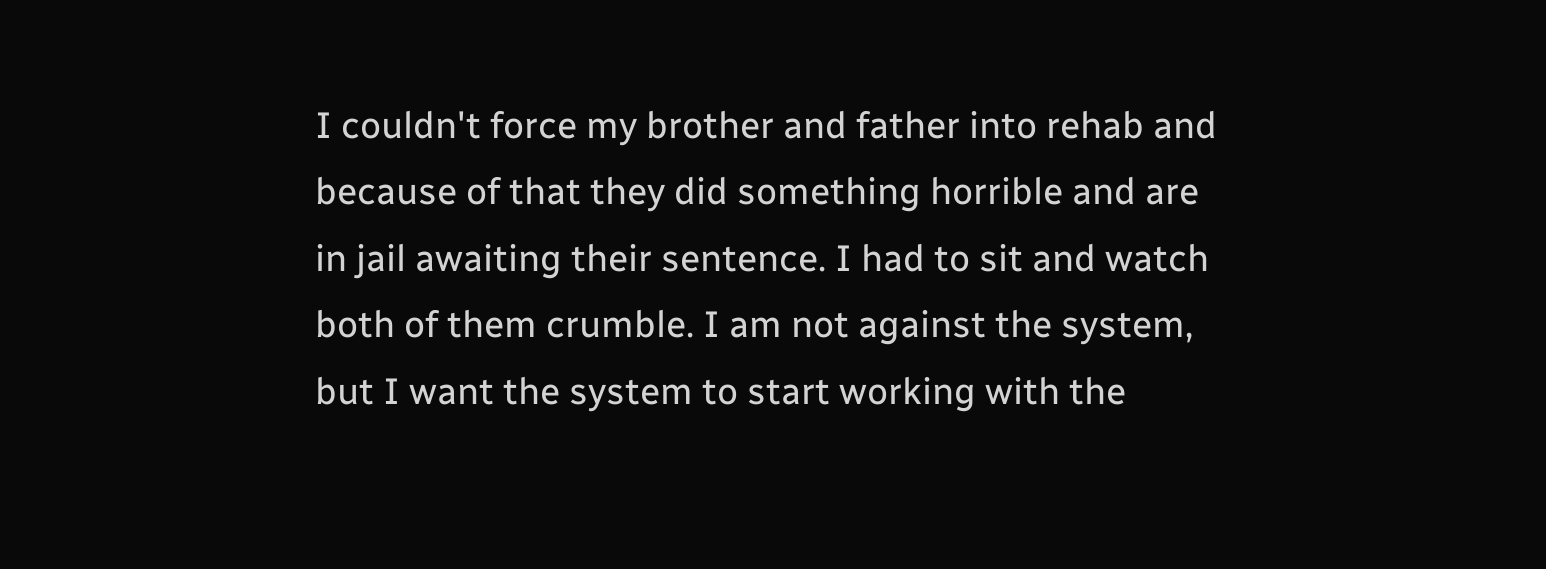I couldn't force my brother and father into rehab and because of that they did something horrible and are in jail awaiting their sentence. I had to sit and watch both of them crumble. I am not against the system, but I want the system to start working with the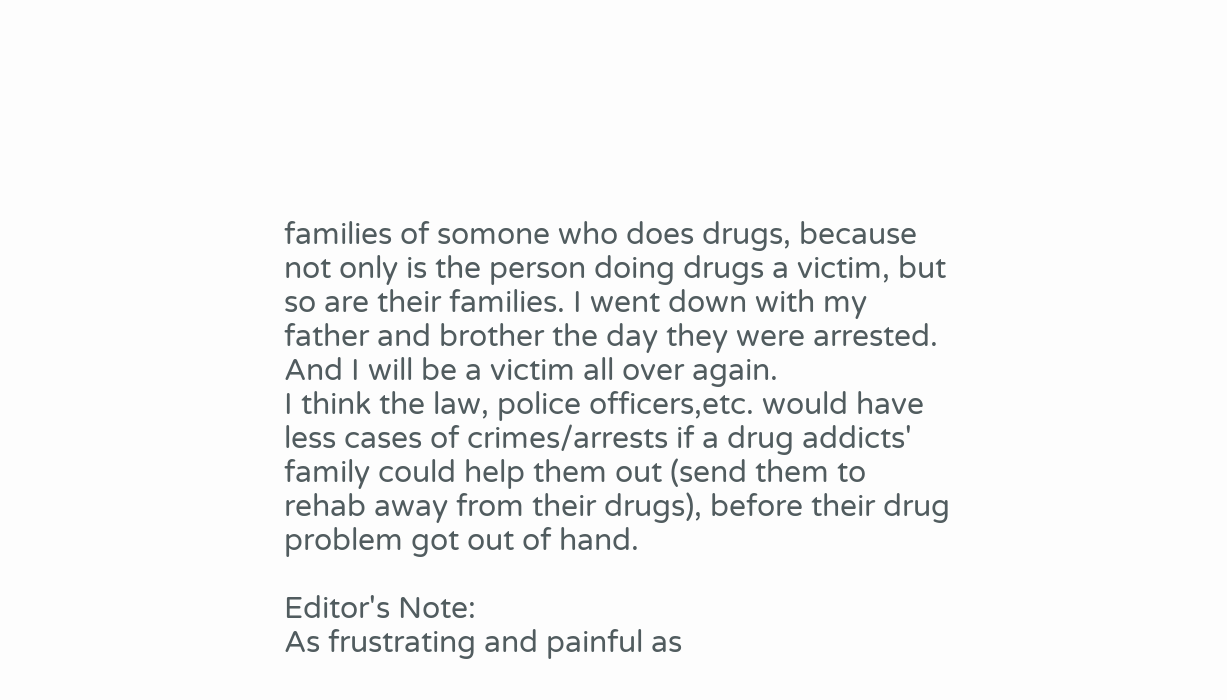families of somone who does drugs, because not only is the person doing drugs a victim, but so are their families. I went down with my father and brother the day they were arrested. And I will be a victim all over again.
I think the law, police officers,etc. would have less cases of crimes/arrests if a drug addicts' family could help them out (send them to rehab away from their drugs), before their drug problem got out of hand.

Editor's Note:
As frustrating and painful as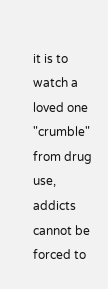it is to watch a loved one "crumble" from drug use, addicts cannot be forced to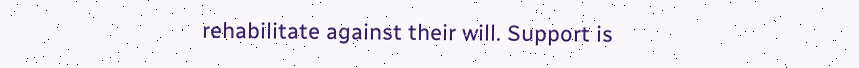rehabilitate against their will. Support is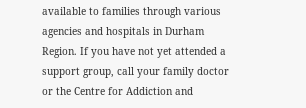available to families through various agencies and hospitals in Durham Region. If you have not yet attended a support group, call your family doctor or the Centre for Addiction and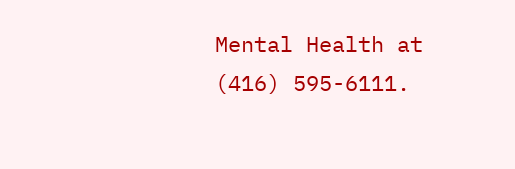Mental Health at (416) 595-6111.